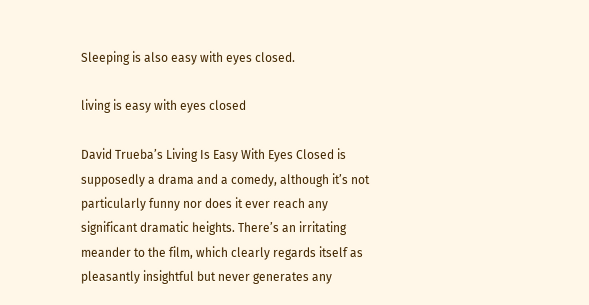Sleeping is also easy with eyes closed.

living is easy with eyes closed

David Trueba’s Living Is Easy With Eyes Closed is supposedly a drama and a comedy, although it’s not particularly funny nor does it ever reach any significant dramatic heights. There’s an irritating meander to the film, which clearly regards itself as pleasantly insightful but never generates any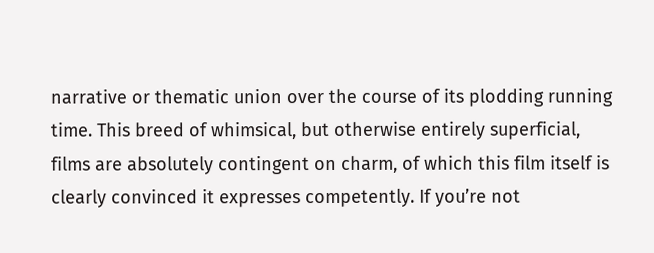narrative or thematic union over the course of its plodding running time. This breed of whimsical, but otherwise entirely superficial, films are absolutely contingent on charm, of which this film itself is clearly convinced it expresses competently. If you’re not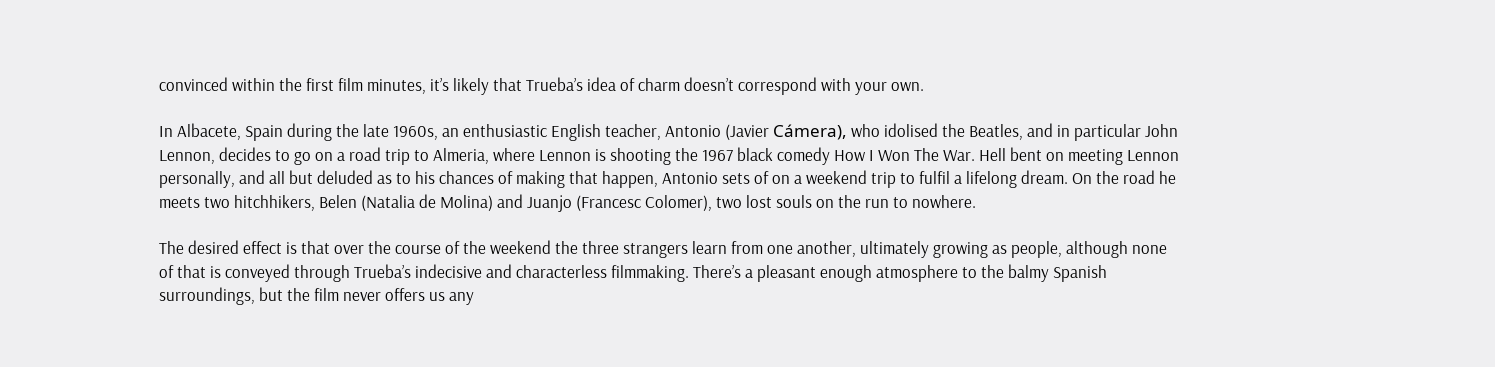convinced within the first film minutes, it’s likely that Trueba’s idea of charm doesn’t correspond with your own.

In Albacete, Spain during the late 1960s, an enthusiastic English teacher, Antonio (Javier Cámera), who idolised the Beatles, and in particular John Lennon, decides to go on a road trip to Almeria, where Lennon is shooting the 1967 black comedy How I Won The War. Hell bent on meeting Lennon personally, and all but deluded as to his chances of making that happen, Antonio sets of on a weekend trip to fulfil a lifelong dream. On the road he meets two hitchhikers, Belen (Natalia de Molina) and Juanjo (Francesc Colomer), two lost souls on the run to nowhere.

The desired effect is that over the course of the weekend the three strangers learn from one another, ultimately growing as people, although none of that is conveyed through Trueba’s indecisive and characterless filmmaking. There’s a pleasant enough atmosphere to the balmy Spanish surroundings, but the film never offers us any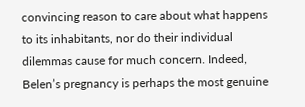convincing reason to care about what happens to its inhabitants, nor do their individual dilemmas cause for much concern. Indeed, Belen’s pregnancy is perhaps the most genuine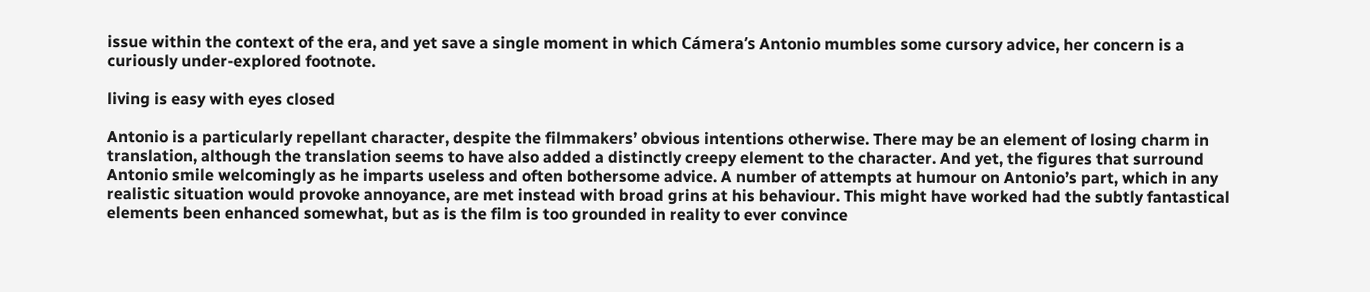issue within the context of the era, and yet save a single moment in which Cámera’s Antonio mumbles some cursory advice, her concern is a curiously under-explored footnote.

living is easy with eyes closed

Antonio is a particularly repellant character, despite the filmmakers’ obvious intentions otherwise. There may be an element of losing charm in translation, although the translation seems to have also added a distinctly creepy element to the character. And yet, the figures that surround Antonio smile welcomingly as he imparts useless and often bothersome advice. A number of attempts at humour on Antonio’s part, which in any realistic situation would provoke annoyance, are met instead with broad grins at his behaviour. This might have worked had the subtly fantastical elements been enhanced somewhat, but as is the film is too grounded in reality to ever convince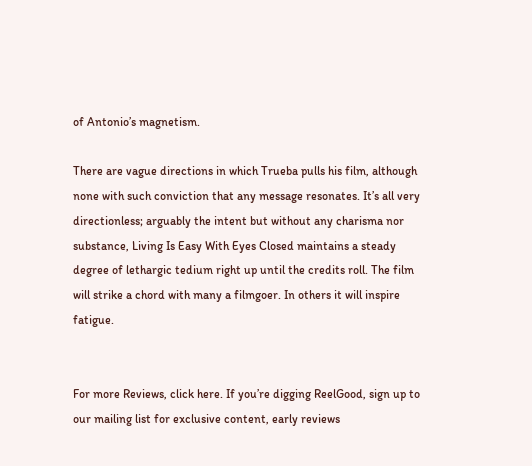of Antonio’s magnetism.

There are vague directions in which Trueba pulls his film, although none with such conviction that any message resonates. It’s all very directionless; arguably the intent but without any charisma nor substance, Living Is Easy With Eyes Closed maintains a steady degree of lethargic tedium right up until the credits roll. The film will strike a chord with many a filmgoer. In others it will inspire fatigue.


For more Reviews, click here. If you’re digging ReelGood, sign up to our mailing list for exclusive content, early reviews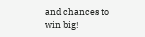and chances to win big!